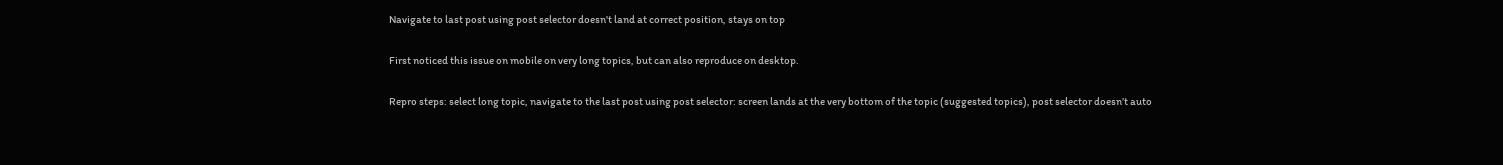Navigate to last post using post selector doesn't land at correct position, stays on top

First noticed this issue on mobile on very long topics, but can also reproduce on desktop.

Repro steps: select long topic, navigate to the last post using post selector: screen lands at the very bottom of the topic (suggested topics), post selector doesn’t auto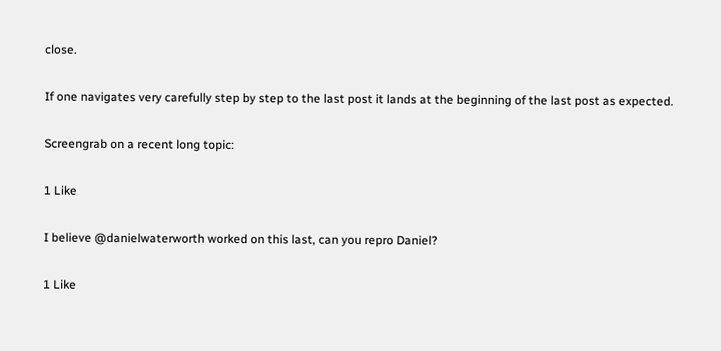close.

If one navigates very carefully step by step to the last post it lands at the beginning of the last post as expected.

Screengrab on a recent long topic:

1 Like

I believe @danielwaterworth worked on this last, can you repro Daniel?

1 Like